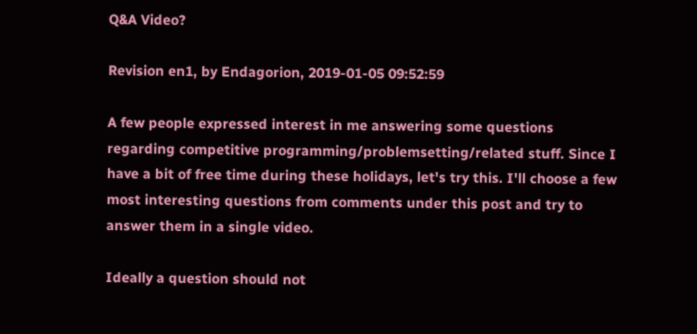Q&A Video?

Revision en1, by Endagorion, 2019-01-05 09:52:59

A few people expressed interest in me answering some questions regarding competitive programming/problemsetting/related stuff. Since I have a bit of free time during these holidays, let's try this. I'll choose a few most interesting questions from comments under this post and try to answer them in a single video.

Ideally a question should not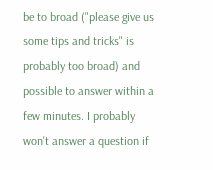be to broad ("please give us some tips and tricks" is probably too broad) and possible to answer within a few minutes. I probably won't answer a question if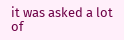it was asked a lot of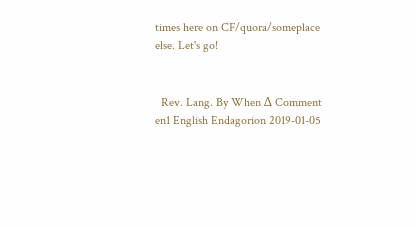times here on CF/quora/someplace else. Let's go!


  Rev. Lang. By When Δ Comment
en1 English Endagorion 2019-01-05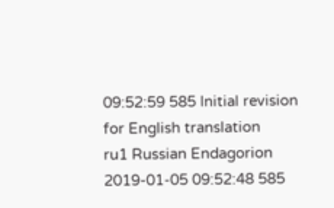09:52:59 585 Initial revision for English translation
ru1 Russian Endagorion 2019-01-05 09:52:48 585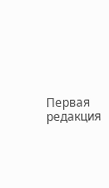Первая редакция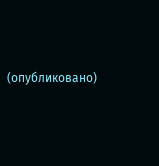(опубликовано)